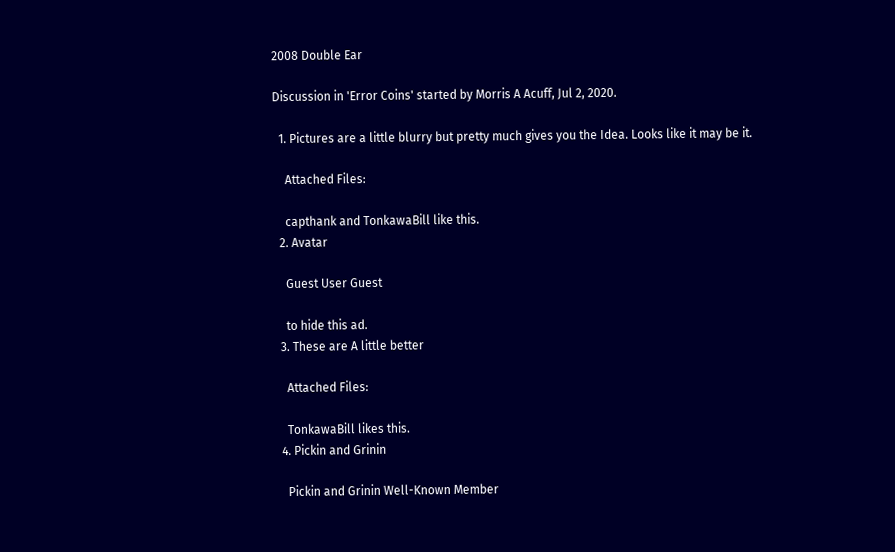2008 Double Ear

Discussion in 'Error Coins' started by Morris A Acuff, Jul 2, 2020.

  1. Pictures are a little blurry but pretty much gives you the Idea. Looks like it may be it.

    Attached Files:

    capthank and TonkawaBill like this.
  2. Avatar

    Guest User Guest

    to hide this ad.
  3. These are A little better

    Attached Files:

    TonkawaBill likes this.
  4. Pickin and Grinin

    Pickin and Grinin Well-Known Member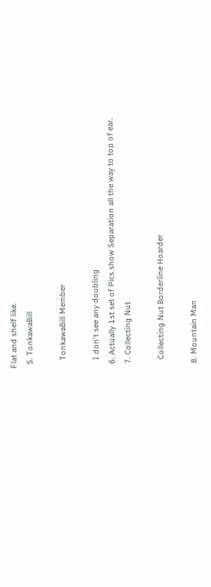Flat and shelf like.
  5. TonkawaBill

    TonkawaBill Member

    I don't see any doubling
  6. Actually 1st set of Pics show Separation all the way to top of ear.
  7. Collecting Nut

    Collecting Nut Borderline Hoarder

  8. Mountain Man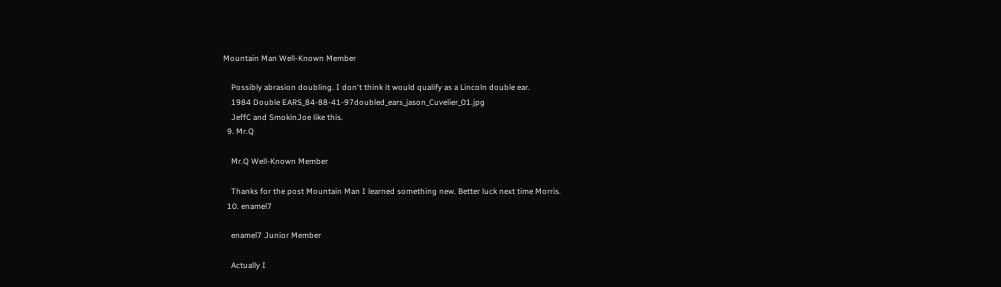Mountain Man Well-Known Member

    Possibly abrasion doubling. I don't think it would qualify as a Lincoln double ear.
    1984 Double EARS_84-88-41-97doubled_ears_jason_Cuvelier_01.jpg
    JeffC and SmokinJoe like this.
  9. Mr.Q

    Mr.Q Well-Known Member

    Thanks for the post Mountain Man I learned something new. Better luck next time Morris.
  10. enamel7

    enamel7 Junior Member

    Actually I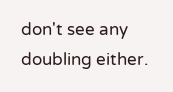don't see any doubling either.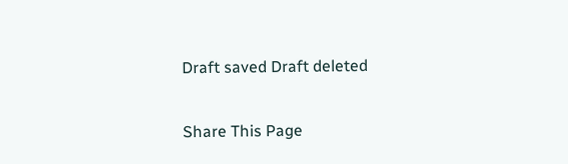Draft saved Draft deleted

Share This Page